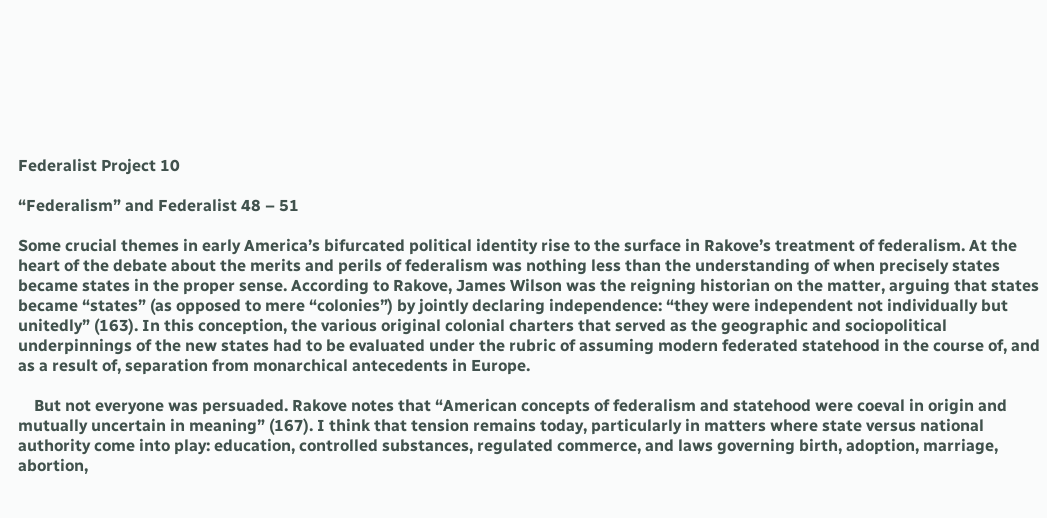Federalist Project 10

“Federalism” and Federalist 48 – 51

Some crucial themes in early America’s bifurcated political identity rise to the surface in Rakove’s treatment of federalism. At the heart of the debate about the merits and perils of federalism was nothing less than the understanding of when precisely states became states in the proper sense. According to Rakove, James Wilson was the reigning historian on the matter, arguing that states became “states” (as opposed to mere “colonies”) by jointly declaring independence: “they were independent not individually but unitedly” (163). In this conception, the various original colonial charters that served as the geographic and sociopolitical underpinnings of the new states had to be evaluated under the rubric of assuming modern federated statehood in the course of, and as a result of, separation from monarchical antecedents in Europe.

    But not everyone was persuaded. Rakove notes that “American concepts of federalism and statehood were coeval in origin and mutually uncertain in meaning” (167). I think that tension remains today, particularly in matters where state versus national authority come into play: education, controlled substances, regulated commerce, and laws governing birth, adoption, marriage, abortion,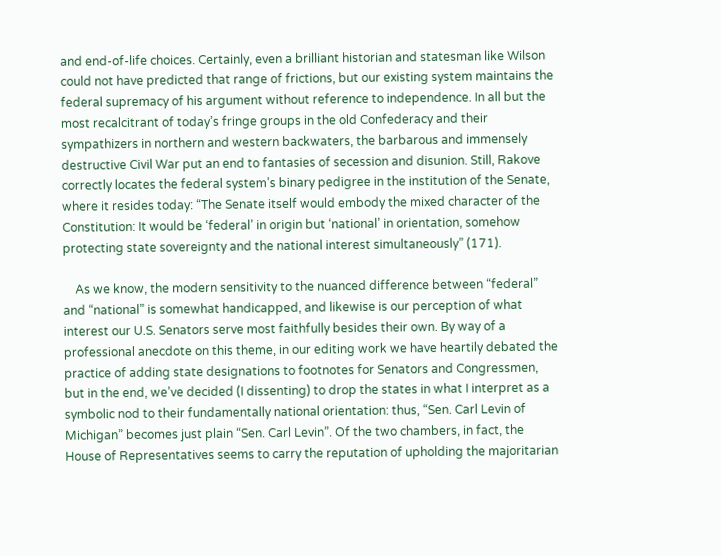and end-of-life choices. Certainly, even a brilliant historian and statesman like Wilson could not have predicted that range of frictions, but our existing system maintains the federal supremacy of his argument without reference to independence. In all but the most recalcitrant of today’s fringe groups in the old Confederacy and their sympathizers in northern and western backwaters, the barbarous and immensely destructive Civil War put an end to fantasies of secession and disunion. Still, Rakove correctly locates the federal system’s binary pedigree in the institution of the Senate, where it resides today: “The Senate itself would embody the mixed character of the Constitution: It would be ‘federal’ in origin but ‘national’ in orientation, somehow protecting state sovereignty and the national interest simultaneously” (171).

    As we know, the modern sensitivity to the nuanced difference between “federal” and “national” is somewhat handicapped, and likewise is our perception of what interest our U.S. Senators serve most faithfully besides their own. By way of a professional anecdote on this theme, in our editing work we have heartily debated the practice of adding state designations to footnotes for Senators and Congressmen, but in the end, we’ve decided (I dissenting) to drop the states in what I interpret as a symbolic nod to their fundamentally national orientation: thus, “Sen. Carl Levin of Michigan” becomes just plain “Sen. Carl Levin”. Of the two chambers, in fact, the House of Representatives seems to carry the reputation of upholding the majoritarian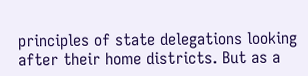principles of state delegations looking after their home districts. But as a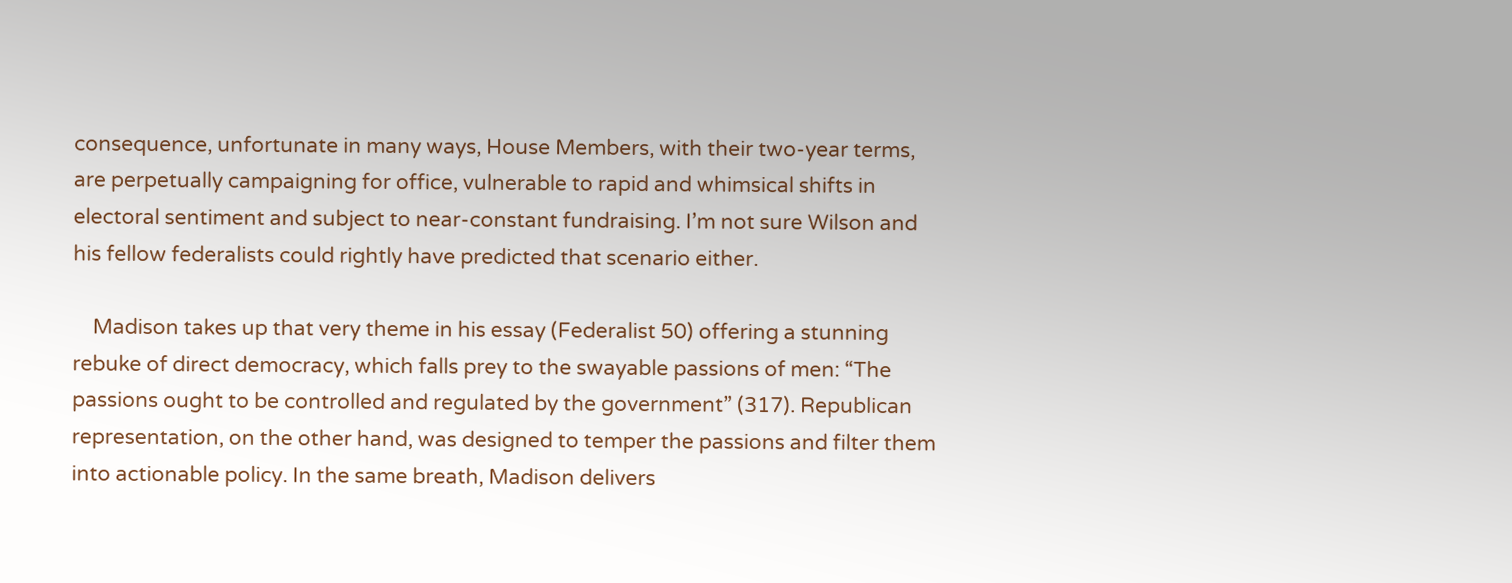consequence, unfortunate in many ways, House Members, with their two-year terms, are perpetually campaigning for office, vulnerable to rapid and whimsical shifts in electoral sentiment and subject to near-constant fundraising. I’m not sure Wilson and his fellow federalists could rightly have predicted that scenario either.

    Madison takes up that very theme in his essay (Federalist 50) offering a stunning rebuke of direct democracy, which falls prey to the swayable passions of men: “The passions ought to be controlled and regulated by the government” (317). Republican representation, on the other hand, was designed to temper the passions and filter them into actionable policy. In the same breath, Madison delivers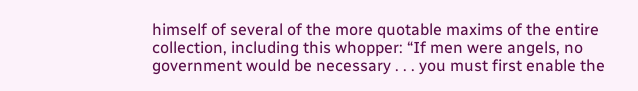himself of several of the more quotable maxims of the entire collection, including this whopper: “If men were angels, no government would be necessary . . . you must first enable the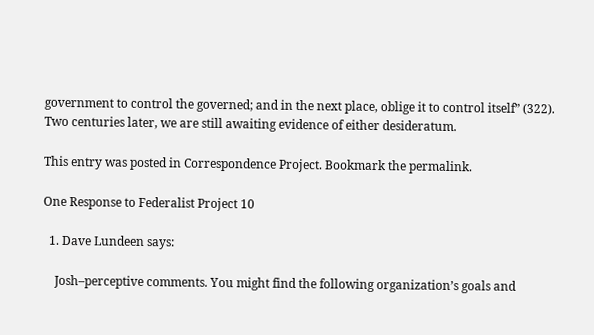government to control the governed; and in the next place, oblige it to control itself” (322). Two centuries later, we are still awaiting evidence of either desideratum.

This entry was posted in Correspondence Project. Bookmark the permalink.

One Response to Federalist Project 10

  1. Dave Lundeen says:

    Josh–perceptive comments. You might find the following organization’s goals and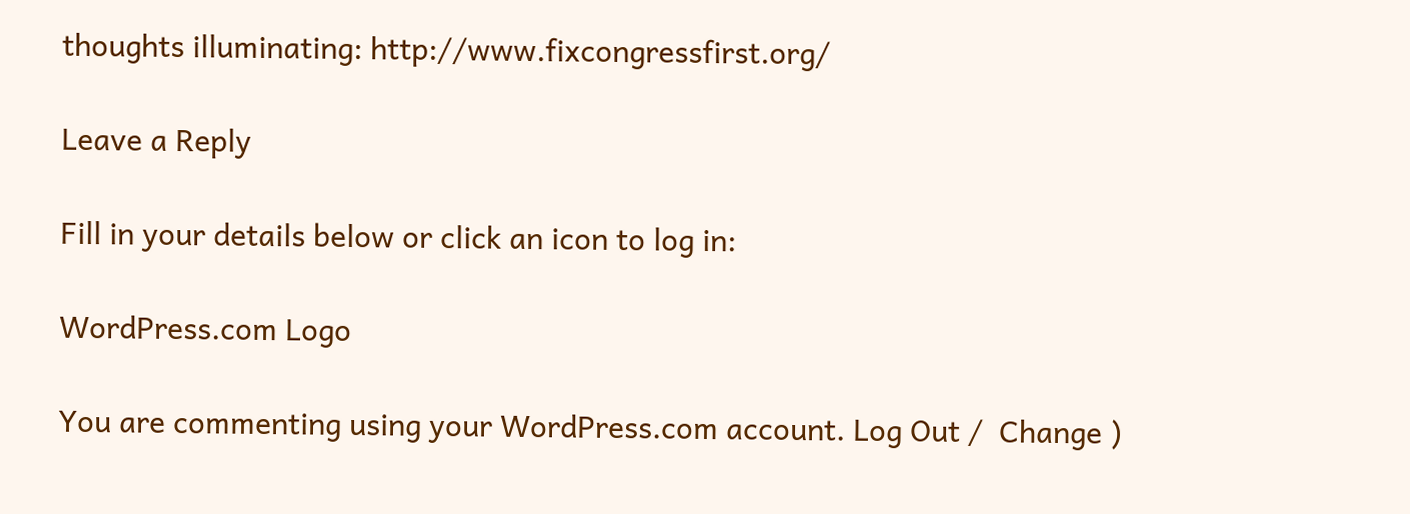thoughts illuminating: http://www.fixcongressfirst.org/

Leave a Reply

Fill in your details below or click an icon to log in:

WordPress.com Logo

You are commenting using your WordPress.com account. Log Out /  Change )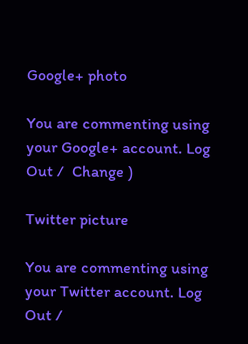Google+ photo

You are commenting using your Google+ account. Log Out /  Change )

Twitter picture

You are commenting using your Twitter account. Log Out /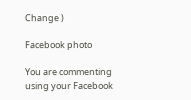Change )

Facebook photo

You are commenting using your Facebook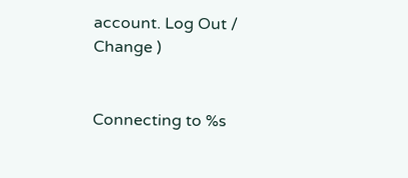account. Log Out /  Change )


Connecting to %s